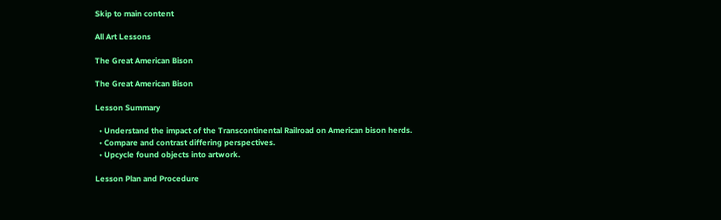Skip to main content

All Art Lessons

The Great American Bison

The Great American Bison

Lesson Summary

  • Understand the impact of the Transcontinental Railroad on American bison herds.
  • Compare and contrast differing perspectives.
  • Upcycle found objects into artwork.

Lesson Plan and Procedure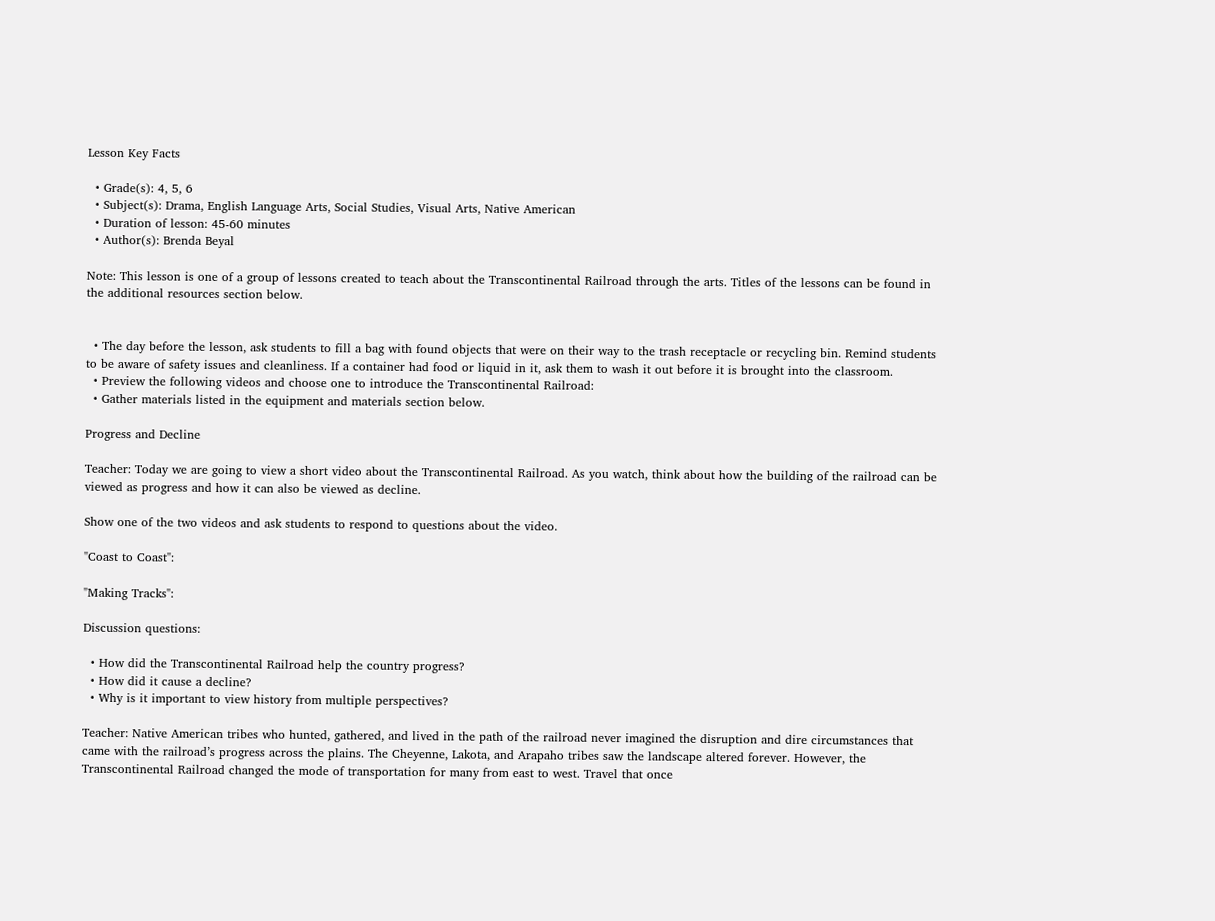Lesson Key Facts

  • Grade(s): 4, 5, 6
  • Subject(s): Drama, English Language Arts, Social Studies, Visual Arts, Native American
  • Duration of lesson: 45-60 minutes
  • Author(s): Brenda Beyal

Note: This lesson is one of a group of lessons created to teach about the Transcontinental Railroad through the arts. Titles of the lessons can be found in the additional resources section below.


  • The day before the lesson, ask students to fill a bag with found objects that were on their way to the trash receptacle or recycling bin. Remind students to be aware of safety issues and cleanliness. If a container had food or liquid in it, ask them to wash it out before it is brought into the classroom.
  • Preview the following videos and choose one to introduce the Transcontinental Railroad:
  • Gather materials listed in the equipment and materials section below.

Progress and Decline

Teacher: Today we are going to view a short video about the Transcontinental Railroad. As you watch, think about how the building of the railroad can be viewed as progress and how it can also be viewed as decline.

Show one of the two videos and ask students to respond to questions about the video.

"Coast to Coast":

"Making Tracks":

Discussion questions:

  • How did the Transcontinental Railroad help the country progress?
  • How did it cause a decline?
  • Why is it important to view history from multiple perspectives?

Teacher: Native American tribes who hunted, gathered, and lived in the path of the railroad never imagined the disruption and dire circumstances that came with the railroad’s progress across the plains. The Cheyenne, Lakota, and Arapaho tribes saw the landscape altered forever. However, the Transcontinental Railroad changed the mode of transportation for many from east to west. Travel that once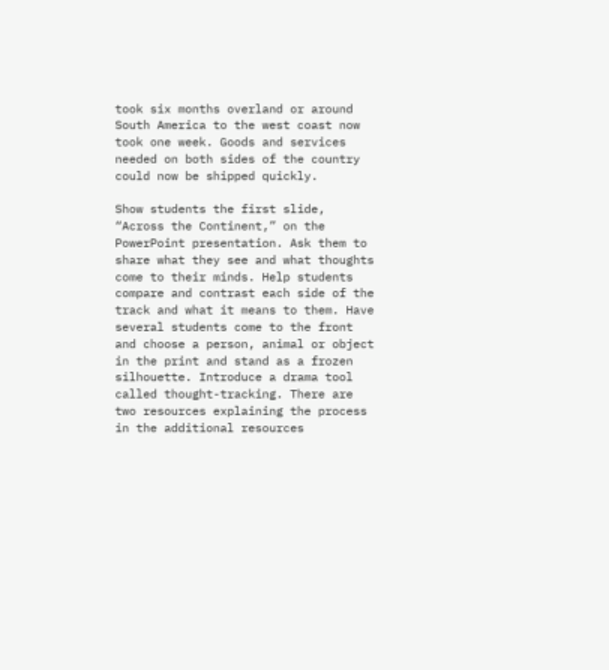took six months overland or around South America to the west coast now took one week. Goods and services needed on both sides of the country could now be shipped quickly.

Show students the first slide, “Across the Continent,” on the PowerPoint presentation. Ask them to share what they see and what thoughts come to their minds. Help students compare and contrast each side of the track and what it means to them. Have several students come to the front and choose a person, animal or object in the print and stand as a frozen silhouette. Introduce a drama tool called thought-tracking. There are two resources explaining the process in the additional resources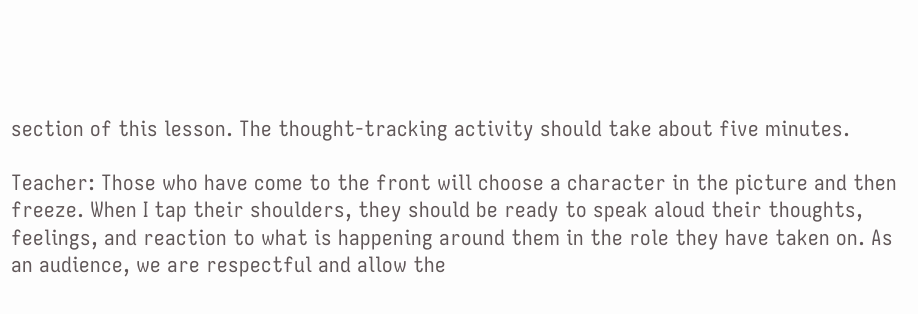section of this lesson. The thought-tracking activity should take about five minutes.

Teacher: Those who have come to the front will choose a character in the picture and then freeze. When I tap their shoulders, they should be ready to speak aloud their thoughts, feelings, and reaction to what is happening around them in the role they have taken on. As an audience, we are respectful and allow the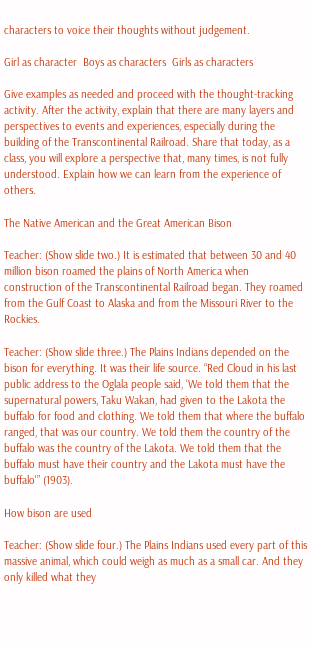characters to voice their thoughts without judgement.

Girl as character  Boys as characters  Girls as characters

Give examples as needed and proceed with the thought-tracking activity. After the activity, explain that there are many layers and perspectives to events and experiences, especially during the building of the Transcontinental Railroad. Share that today, as a class, you will explore a perspective that, many times, is not fully understood. Explain how we can learn from the experience of others.

The Native American and the Great American Bison

Teacher: (Show slide two.) It is estimated that between 30 and 40 million bison roamed the plains of North America when construction of the Transcontinental Railroad began. They roamed from the Gulf Coast to Alaska and from the Missouri River to the Rockies.

Teacher: (Show slide three.) The Plains Indians depended on the bison for everything. It was their life source. “Red Cloud in his last public address to the Oglala people said, ‘We told them that the supernatural powers, Taku Wakan, had given to the Lakota the buffalo for food and clothing. We told them that where the buffalo ranged, that was our country. We told them the country of the buffalo was the country of the Lakota. We told them that the buffalo must have their country and the Lakota must have the buffalo'” (1903).

How bison are used

Teacher: (Show slide four.) The Plains Indians used every part of this massive animal, which could weigh as much as a small car. And they only killed what they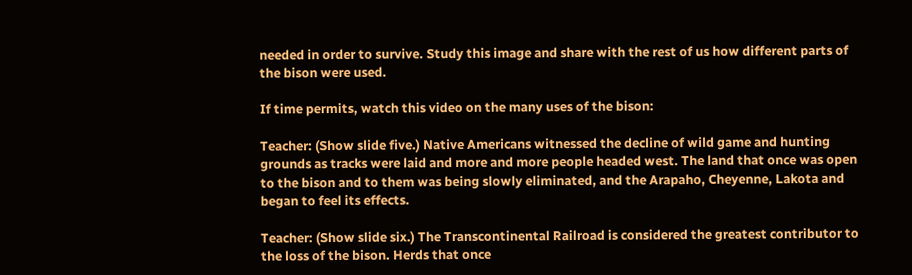needed in order to survive. Study this image and share with the rest of us how different parts of the bison were used.

If time permits, watch this video on the many uses of the bison:

Teacher: (Show slide five.) Native Americans witnessed the decline of wild game and hunting grounds as tracks were laid and more and more people headed west. The land that once was open to the bison and to them was being slowly eliminated, and the Arapaho, Cheyenne, Lakota and began to feel its effects.

Teacher: (Show slide six.) The Transcontinental Railroad is considered the greatest contributor to the loss of the bison. Herds that once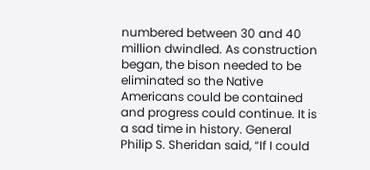numbered between 30 and 40 million dwindled. As construction began, the bison needed to be eliminated so the Native Americans could be contained and progress could continue. It is a sad time in history. General Philip S. Sheridan said, “If I could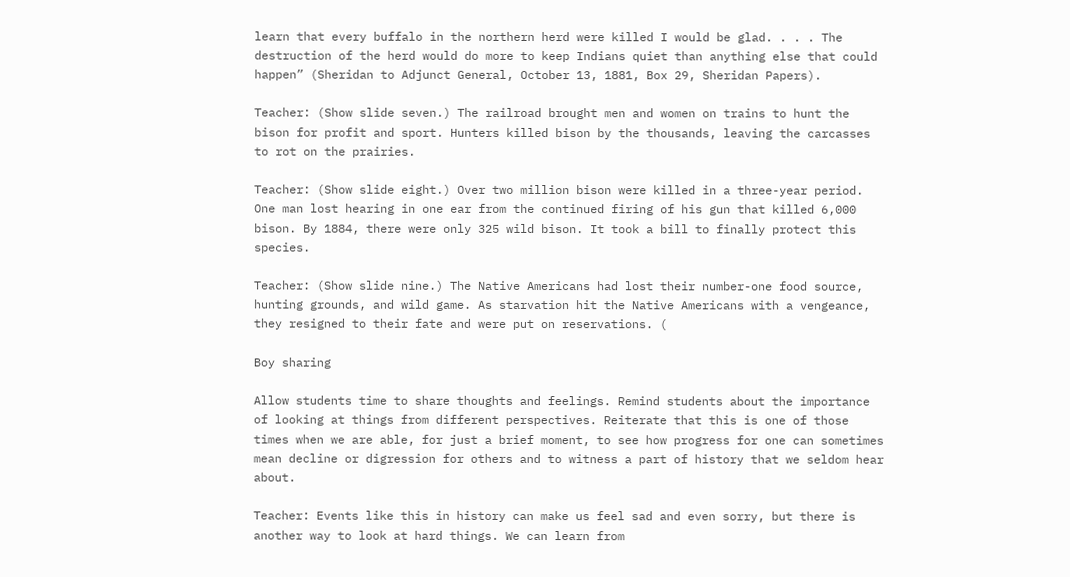learn that every buffalo in the northern herd were killed I would be glad. . . . The destruction of the herd would do more to keep Indians quiet than anything else that could happen” (Sheridan to Adjunct General, October 13, 1881, Box 29, Sheridan Papers).

Teacher: (Show slide seven.) The railroad brought men and women on trains to hunt the bison for profit and sport. Hunters killed bison by the thousands, leaving the carcasses to rot on the prairies.

Teacher: (Show slide eight.) Over two million bison were killed in a three-year period. One man lost hearing in one ear from the continued firing of his gun that killed 6,000 bison. By 1884, there were only 325 wild bison. It took a bill to finally protect this species.

Teacher: (Show slide nine.) The Native Americans had lost their number-one food source, hunting grounds, and wild game. As starvation hit the Native Americans with a vengeance, they resigned to their fate and were put on reservations. (

Boy sharing

Allow students time to share thoughts and feelings. Remind students about the importance of looking at things from different perspectives. Reiterate that this is one of those times when we are able, for just a brief moment, to see how progress for one can sometimes mean decline or digression for others and to witness a part of history that we seldom hear about.

Teacher: Events like this in history can make us feel sad and even sorry, but there is another way to look at hard things. We can learn from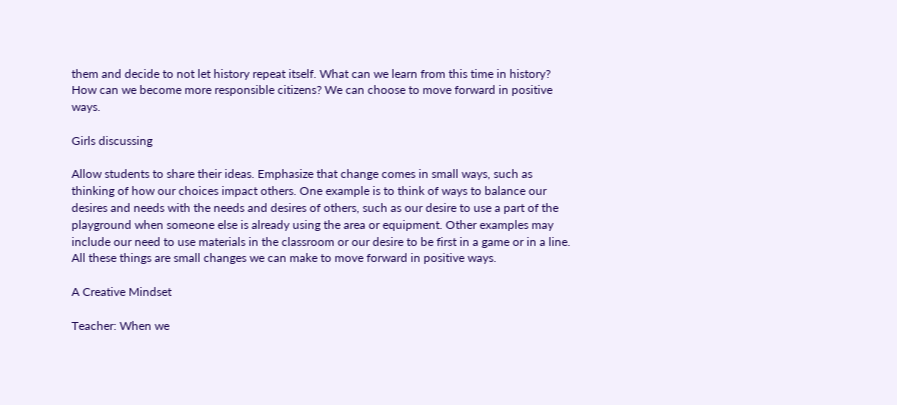them and decide to not let history repeat itself. What can we learn from this time in history? How can we become more responsible citizens? We can choose to move forward in positive ways.

Girls discussing

Allow students to share their ideas. Emphasize that change comes in small ways, such as thinking of how our choices impact others. One example is to think of ways to balance our desires and needs with the needs and desires of others, such as our desire to use a part of the playground when someone else is already using the area or equipment. Other examples may include our need to use materials in the classroom or our desire to be first in a game or in a line. All these things are small changes we can make to move forward in positive ways.

A Creative Mindset

Teacher: When we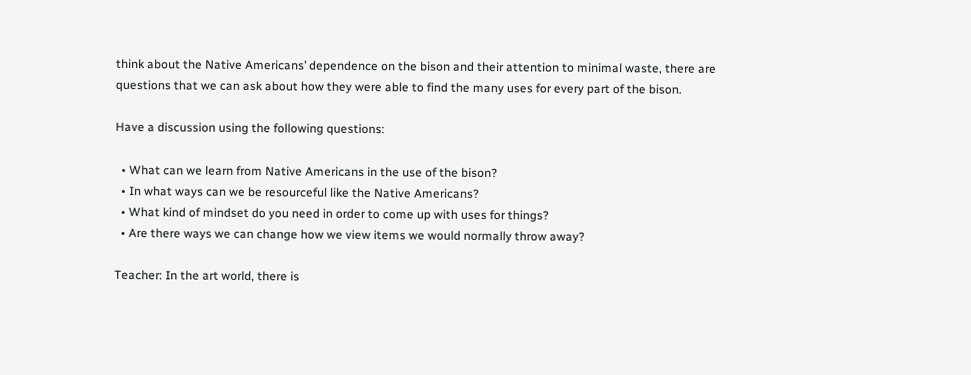think about the Native Americans’ dependence on the bison and their attention to minimal waste, there are questions that we can ask about how they were able to find the many uses for every part of the bison.

Have a discussion using the following questions:

  • What can we learn from Native Americans in the use of the bison?
  • In what ways can we be resourceful like the Native Americans?
  • What kind of mindset do you need in order to come up with uses for things?
  • Are there ways we can change how we view items we would normally throw away?

Teacher: In the art world, there is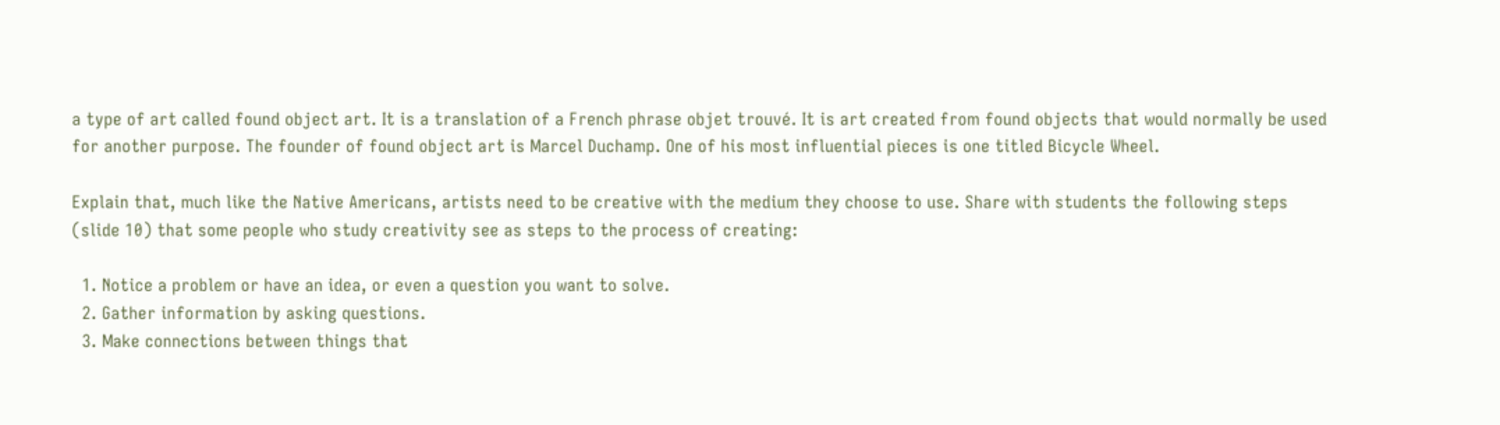a type of art called found object art. It is a translation of a French phrase objet trouvé. It is art created from found objects that would normally be used for another purpose. The founder of found object art is Marcel Duchamp. One of his most influential pieces is one titled Bicycle Wheel.

Explain that, much like the Native Americans, artists need to be creative with the medium they choose to use. Share with students the following steps (slide 10) that some people who study creativity see as steps to the process of creating:

  1. Notice a problem or have an idea, or even a question you want to solve.
  2. Gather information by asking questions.
  3. Make connections between things that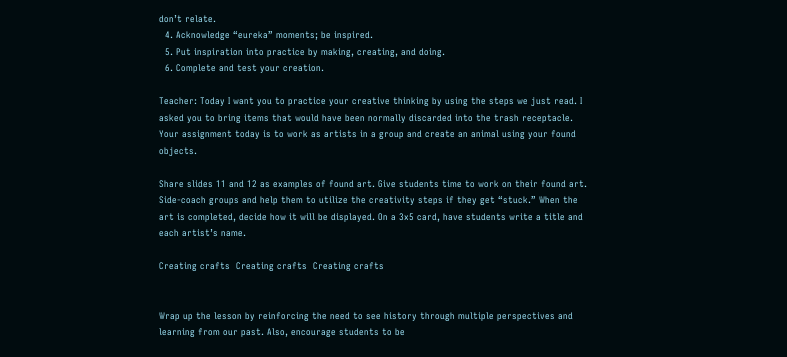don’t relate.
  4. Acknowledge “eureka” moments; be inspired.
  5. Put inspiration into practice by making, creating, and doing.
  6. Complete and test your creation.

Teacher: Today I want you to practice your creative thinking by using the steps we just read. I asked you to bring items that would have been normally discarded into the trash receptacle. Your assignment today is to work as artists in a group and create an animal using your found objects.

Share slides 11 and 12 as examples of found art. Give students time to work on their found art. Side-coach groups and help them to utilize the creativity steps if they get “stuck.” When the art is completed, decide how it will be displayed. On a 3x5 card, have students write a title and each artist’s name.

Creating crafts  Creating crafts  Creating crafts


Wrap up the lesson by reinforcing the need to see history through multiple perspectives and learning from our past. Also, encourage students to be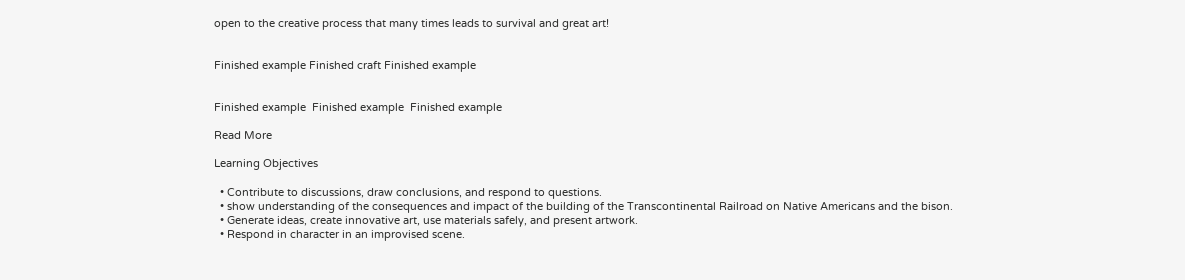open to the creative process that many times leads to survival and great art!


Finished example Finished craft Finished example


Finished example  Finished example  Finished example

Read More

Learning Objectives

  • Contribute to discussions, draw conclusions, and respond to questions.
  • show understanding of the consequences and impact of the building of the Transcontinental Railroad on Native Americans and the bison.
  • Generate ideas, create innovative art, use materials safely, and present artwork.
  • Respond in character in an improvised scene.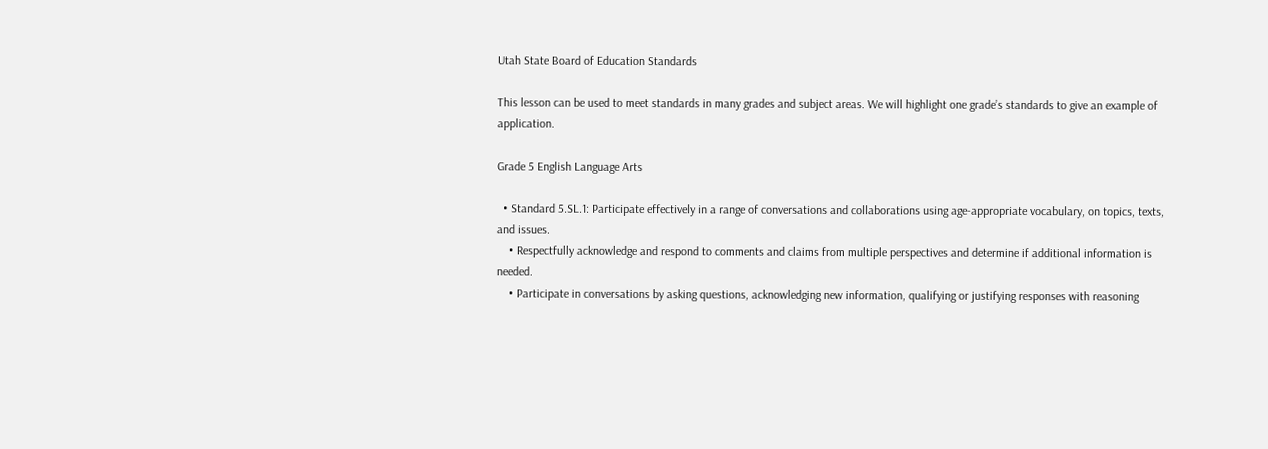Utah State Board of Education Standards

This lesson can be used to meet standards in many grades and subject areas. We will highlight one grade’s standards to give an example of application.

Grade 5 English Language Arts

  • Standard 5.SL.1: Participate effectively in a range of conversations and collaborations using age-appropriate vocabulary, on topics, texts, and issues.
    • Respectfully acknowledge and respond to comments and claims from multiple perspectives and determine if additional information is needed.
    • Participate in conversations by asking questions, acknowledging new information, qualifying or justifying responses with reasoning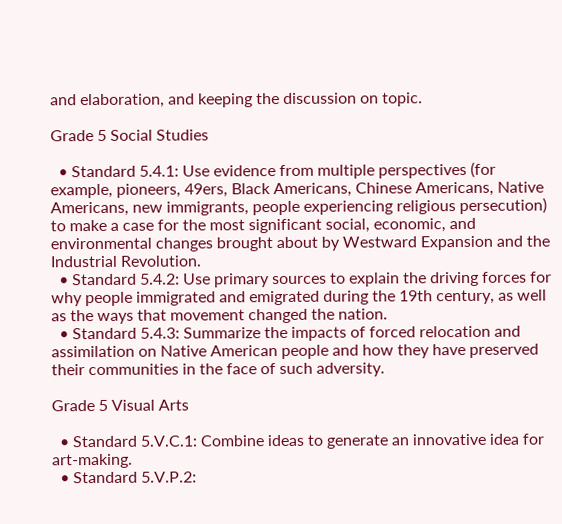and elaboration, and keeping the discussion on topic.

Grade 5 Social Studies

  • Standard 5.4.1: Use evidence from multiple perspectives (for example, pioneers, 49ers, Black Americans, Chinese Americans, Native Americans, new immigrants, people experiencing religious persecution) to make a case for the most significant social, economic, and environmental changes brought about by Westward Expansion and the Industrial Revolution.
  • Standard 5.4.2: Use primary sources to explain the driving forces for why people immigrated and emigrated during the 19th century, as well as the ways that movement changed the nation.
  • Standard 5.4.3: Summarize the impacts of forced relocation and assimilation on Native American people and how they have preserved their communities in the face of such adversity.

Grade 5 Visual Arts

  • Standard 5.V.C.1: Combine ideas to generate an innovative idea for art-making.
  • Standard 5.V.P.2: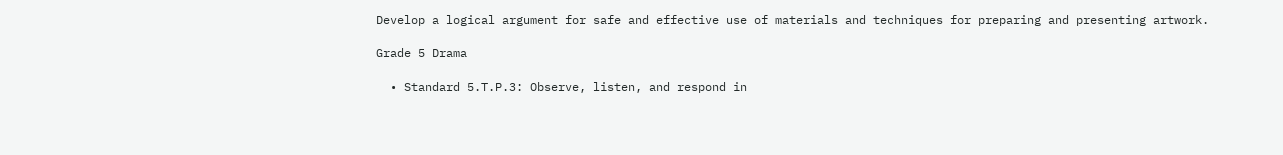Develop a logical argument for safe and effective use of materials and techniques for preparing and presenting artwork.

Grade 5 Drama

  • Standard 5.T.P.3: Observe, listen, and respond in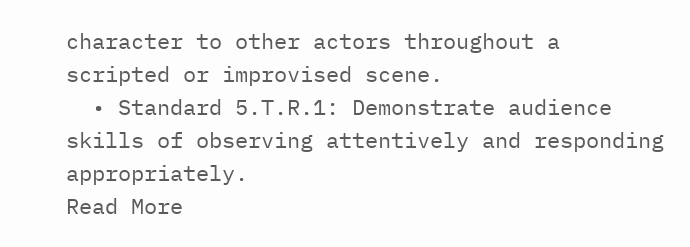character to other actors throughout a scripted or improvised scene.
  • Standard 5.T.R.1: Demonstrate audience skills of observing attentively and responding appropriately.
Read More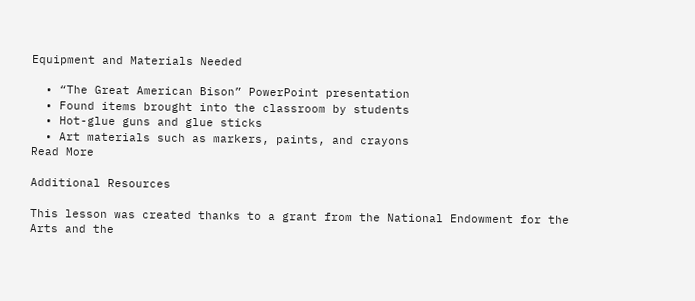Equipment and Materials Needed

  • “The Great American Bison” PowerPoint presentation
  • Found items brought into the classroom by students
  • Hot-glue guns and glue sticks
  • Art materials such as markers, paints, and crayons
Read More

Additional Resources

This lesson was created thanks to a grant from the National Endowment for the Arts and the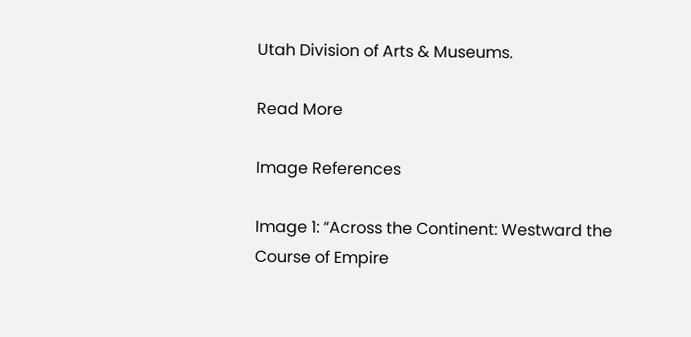Utah Division of Arts & Museums.

Read More

Image References

Image 1: “Across the Continent: Westward the Course of Empire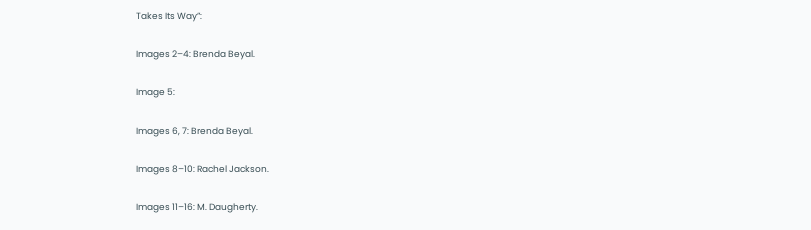Takes Its Way”:

Images 2–4: Brenda Beyal.

Image 5:

Images 6, 7: Brenda Beyal.

Images 8–10: Rachel Jackson.

Images 11–16: M. Daugherty.